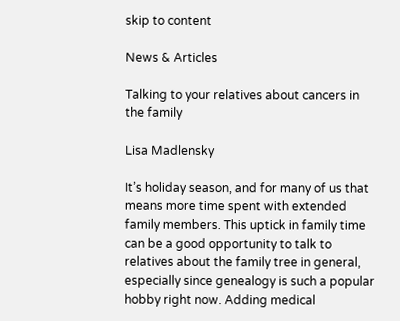skip to content

News & Articles

Talking to your relatives about cancers in the family

Lisa Madlensky

It’s holiday season, and for many of us that means more time spent with extended family members. This uptick in family time can be a good opportunity to talk to relatives about the family tree in general, especially since genealogy is such a popular hobby right now. Adding medical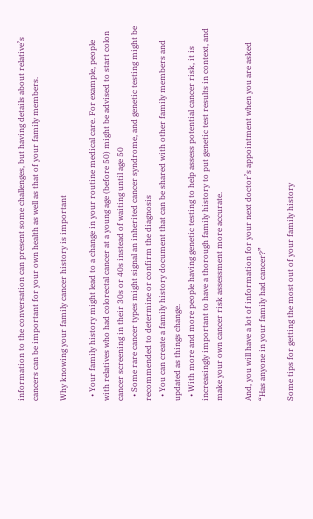information to the conversation can present some challenges, but having details about relative’s cancers can be important for your own health as well as that of your family members.

Why knowing your family cancer history is important

  • Your family history might lead to a change in your routine medical care. For example, people with relatives who had colorectal cancer at a young age (before 50) might be advised to start colon cancer screening in their 30s or 40s instead of waiting until age 50
  • Some rare cancer types might signal an inherited cancer syndrome, and genetic testing might be recommended to determine or confirm the diagnosis
  • You can create a family history document that can be shared with other family members and updated as things change.
  • With more and more people having genetic testing to help assess potential cancer risk, it is increasingly important to have a thorough family history to put genetic test results in context, and make your own cancer risk assessment more accurate.

And, you will have a lot of information for your next doctor’s appointment when you are asked “Has anyone in your family had cancer?”

Some tips for getting the most out of your family history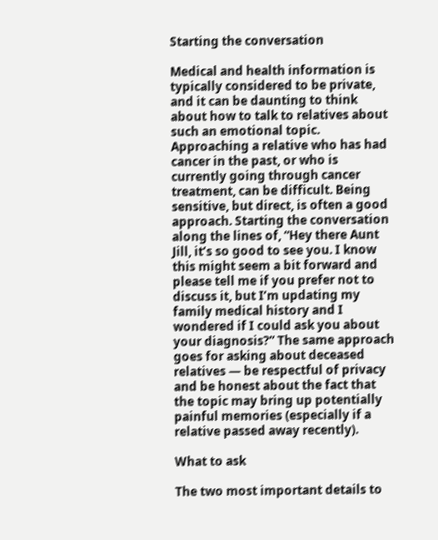Starting the conversation

Medical and health information is typically considered to be private, and it can be daunting to think about how to talk to relatives about such an emotional topic. Approaching a relative who has had cancer in the past, or who is currently going through cancer treatment, can be difficult. Being sensitive, but direct, is often a good approach. Starting the conversation along the lines of, “Hey there Aunt Jill, it’s so good to see you. I know this might seem a bit forward and please tell me if you prefer not to discuss it, but I’m updating my family medical history and I wondered if I could ask you about your diagnosis?” The same approach goes for asking about deceased relatives — be respectful of privacy and be honest about the fact that the topic may bring up potentially painful memories (especially if a relative passed away recently).

What to ask

The two most important details to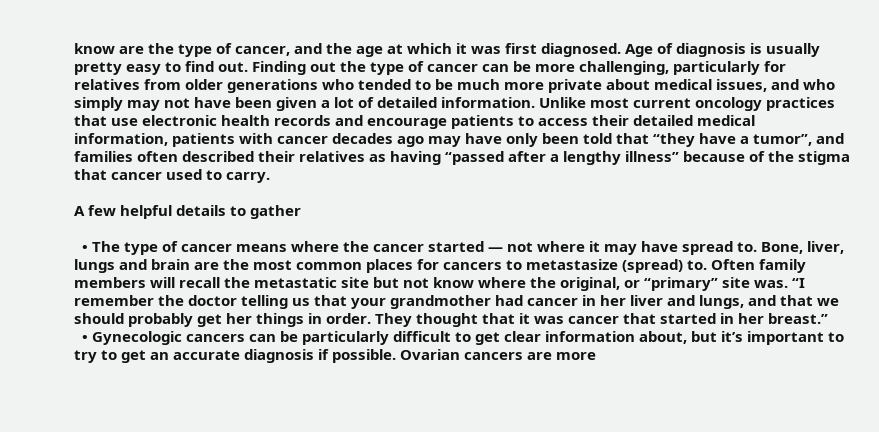know are the type of cancer, and the age at which it was first diagnosed. Age of diagnosis is usually pretty easy to find out. Finding out the type of cancer can be more challenging, particularly for relatives from older generations who tended to be much more private about medical issues, and who simply may not have been given a lot of detailed information. Unlike most current oncology practices that use electronic health records and encourage patients to access their detailed medical information, patients with cancer decades ago may have only been told that “they have a tumor”, and families often described their relatives as having “passed after a lengthy illness” because of the stigma that cancer used to carry.

A few helpful details to gather

  • The type of cancer means where the cancer started — not where it may have spread to. Bone, liver, lungs and brain are the most common places for cancers to metastasize (spread) to. Often family members will recall the metastatic site but not know where the original, or “primary” site was. “I remember the doctor telling us that your grandmother had cancer in her liver and lungs, and that we should probably get her things in order. They thought that it was cancer that started in her breast.”
  • Gynecologic cancers can be particularly difficult to get clear information about, but it’s important to try to get an accurate diagnosis if possible. Ovarian cancers are more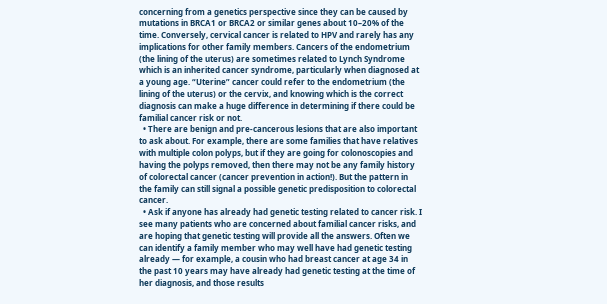concerning from a genetics perspective since they can be caused by mutations in BRCA1 or BRCA2 or similar genes about 10–20% of the time. Conversely, cervical cancer is related to HPV and rarely has any implications for other family members. Cancers of the endometrium (the lining of the uterus) are sometimes related to Lynch Syndrome which is an inherited cancer syndrome, particularly when diagnosed at a young age. “Uterine” cancer could refer to the endometrium (the lining of the uterus) or the cervix, and knowing which is the correct diagnosis can make a huge difference in determining if there could be familial cancer risk or not.
  • There are benign and pre-cancerous lesions that are also important to ask about. For example, there are some families that have relatives with multiple colon polyps, but if they are going for colonoscopies and having the polyps removed, then there may not be any family history of colorectal cancer (cancer prevention in action!). But the pattern in the family can still signal a possible genetic predisposition to colorectal cancer.
  • Ask if anyone has already had genetic testing related to cancer risk. I see many patients who are concerned about familial cancer risks, and are hoping that genetic testing will provide all the answers. Often we can identify a family member who may well have had genetic testing already — for example, a cousin who had breast cancer at age 34 in the past 10 years may have already had genetic testing at the time of her diagnosis, and those results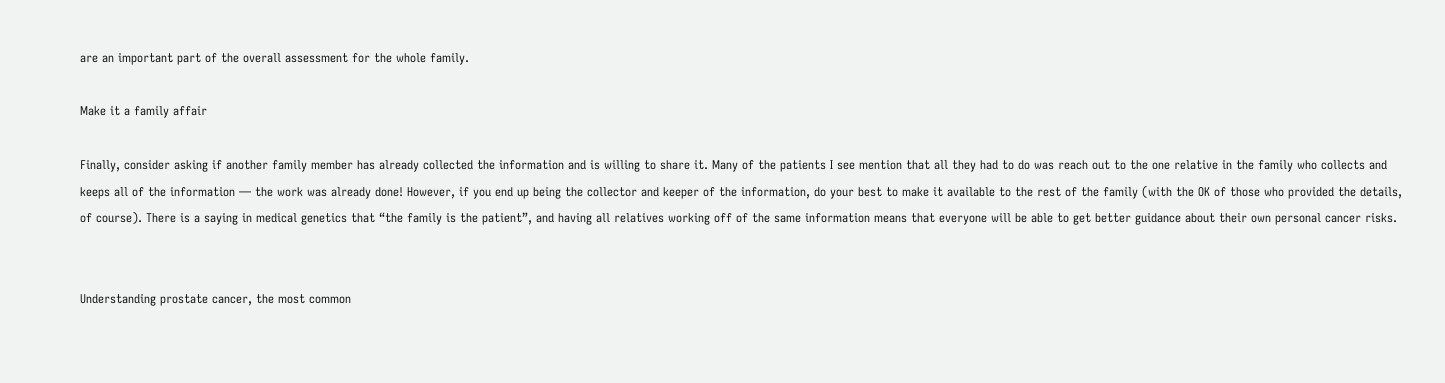are an important part of the overall assessment for the whole family.

Make it a family affair

Finally, consider asking if another family member has already collected the information and is willing to share it. Many of the patients I see mention that all they had to do was reach out to the one relative in the family who collects and keeps all of the information — the work was already done! However, if you end up being the collector and keeper of the information, do your best to make it available to the rest of the family (with the OK of those who provided the details, of course). There is a saying in medical genetics that “the family is the patient”, and having all relatives working off of the same information means that everyone will be able to get better guidance about their own personal cancer risks.


Understanding prostate cancer, the most common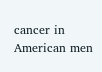cancer in American men